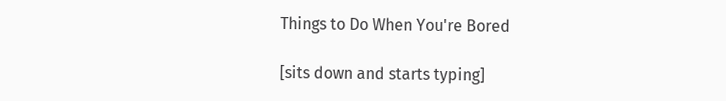Things to Do When You're Bored

[sits down and starts typing]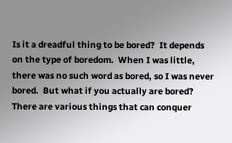Is it a dreadful thing to be bored?  It depends on the type of boredom.  When I was little, there was no such word as bored, so I was never bored.  But what if you actually are bored?  There are various things that can conquer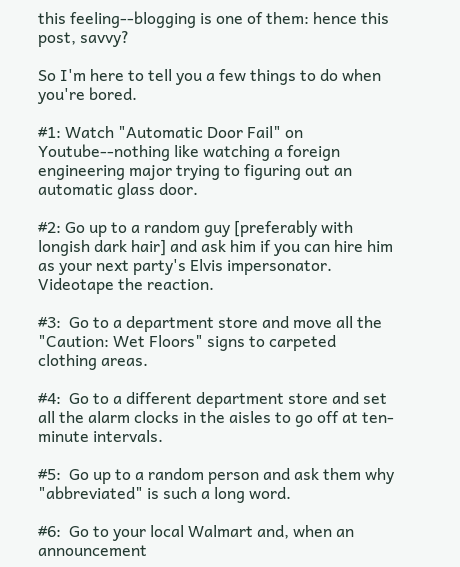this feeling--blogging is one of them: hence this post, savvy?

So I'm here to tell you a few things to do when you're bored.

#1: Watch "Automatic Door Fail" on Youtube--nothing like watching a foreign engineering major trying to figuring out an automatic glass door.

#2: Go up to a random guy [preferably with longish dark hair] and ask him if you can hire him as your next party's Elvis impersonator.  Videotape the reaction.

#3:  Go to a department store and move all the "Caution: Wet Floors" signs to carpeted clothing areas.

#4:  Go to a different department store and set all the alarm clocks in the aisles to go off at ten-minute intervals.

#5:  Go up to a random person and ask them why "abbreviated" is such a long word.

#6:  Go to your local Walmart and, when an announcement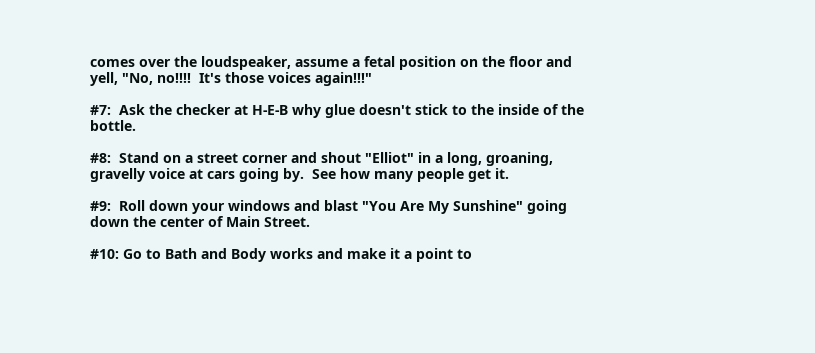comes over the loudspeaker, assume a fetal position on the floor and yell, "No, no!!!!  It's those voices again!!!"

#7:  Ask the checker at H-E-B why glue doesn't stick to the inside of the bottle.

#8:  Stand on a street corner and shout "Elliot" in a long, groaning, gravelly voice at cars going by.  See how many people get it.

#9:  Roll down your windows and blast "You Are My Sunshine" going down the center of Main Street.

#10: Go to Bath and Body works and make it a point to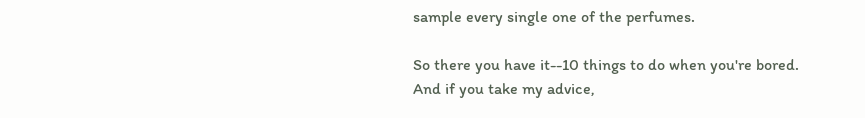sample every single one of the perfumes.

So there you have it--10 things to do when you're bored.  And if you take my advice,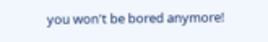you won't be bored anymore!